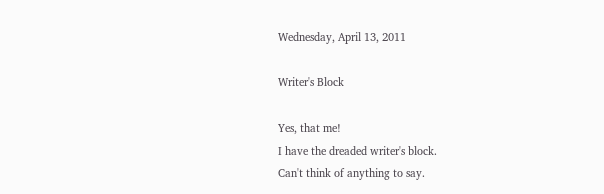Wednesday, April 13, 2011

Writer's Block

Yes, that me!
I have the dreaded writer's block.
Can't think of anything to say.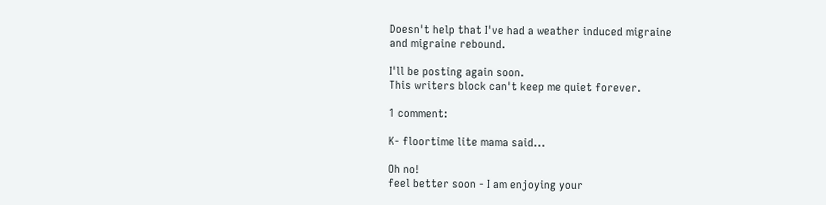Doesn't help that I've had a weather induced migraine
and migraine rebound.

I'll be posting again soon.
This writers block can't keep me quiet forever.

1 comment:

K- floortime lite mama said...

Oh no!
feel better soon - I am enjoying your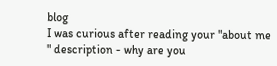blog
I was curious after reading your "about me " description - why are you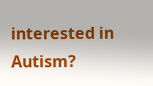interested in Autism?